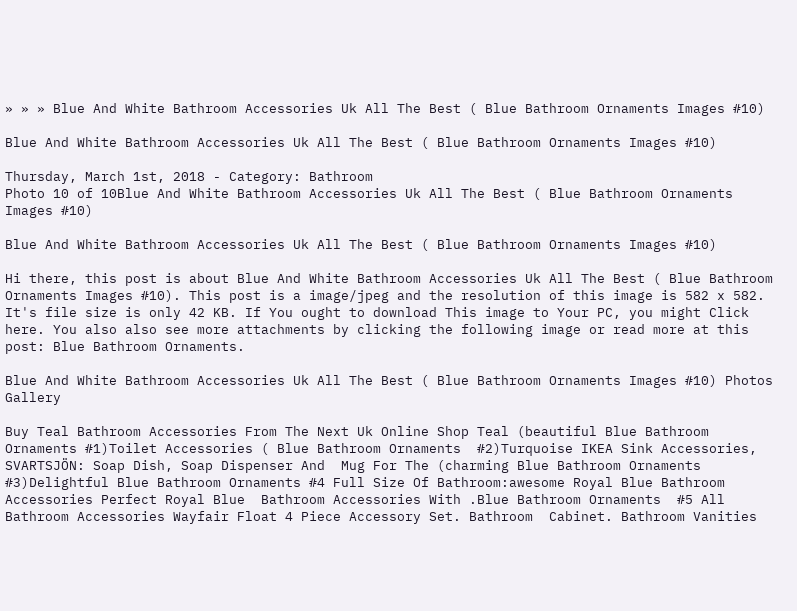» » » Blue And White Bathroom Accessories Uk All The Best ( Blue Bathroom Ornaments Images #10)

Blue And White Bathroom Accessories Uk All The Best ( Blue Bathroom Ornaments Images #10)

Thursday, March 1st, 2018 - Category: Bathroom
Photo 10 of 10Blue And White Bathroom Accessories Uk All The Best ( Blue Bathroom Ornaments Images #10)

Blue And White Bathroom Accessories Uk All The Best ( Blue Bathroom Ornaments Images #10)

Hi there, this post is about Blue And White Bathroom Accessories Uk All The Best ( Blue Bathroom Ornaments Images #10). This post is a image/jpeg and the resolution of this image is 582 x 582. It's file size is only 42 KB. If You ought to download This image to Your PC, you might Click here. You also also see more attachments by clicking the following image or read more at this post: Blue Bathroom Ornaments.

Blue And White Bathroom Accessories Uk All The Best ( Blue Bathroom Ornaments Images #10) Photos Gallery

Buy Teal Bathroom Accessories From The Next Uk Online Shop Teal (beautiful Blue Bathroom Ornaments #1)Toilet Accessories ( Blue Bathroom Ornaments  #2)Turquoise IKEA Sink Accessories, SVARTSJÖN: Soap Dish, Soap Dispenser And  Mug For The (charming Blue Bathroom Ornaments  #3)Delightful Blue Bathroom Ornaments #4 Full Size Of Bathroom:awesome Royal Blue Bathroom Accessories Perfect Royal Blue  Bathroom Accessories With .Blue Bathroom Ornaments  #5 All Bathroom Accessories Wayfair Float 4 Piece Accessory Set. Bathroom  Cabinet. Bathroom Vanities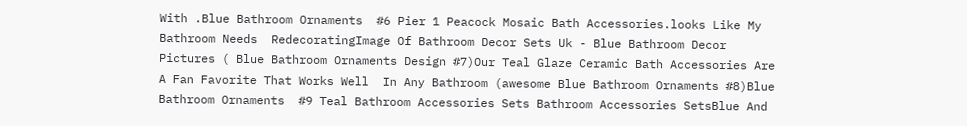With .Blue Bathroom Ornaments  #6 Pier 1 Peacock Mosaic Bath Accessories.looks Like My Bathroom Needs  RedecoratingImage Of Bathroom Decor Sets Uk - Blue Bathroom Decor Pictures ( Blue Bathroom Ornaments Design #7)Our Teal Glaze Ceramic Bath Accessories Are A Fan Favorite That Works Well  In Any Bathroom (awesome Blue Bathroom Ornaments #8)Blue Bathroom Ornaments  #9 Teal Bathroom Accessories Sets Bathroom Accessories SetsBlue And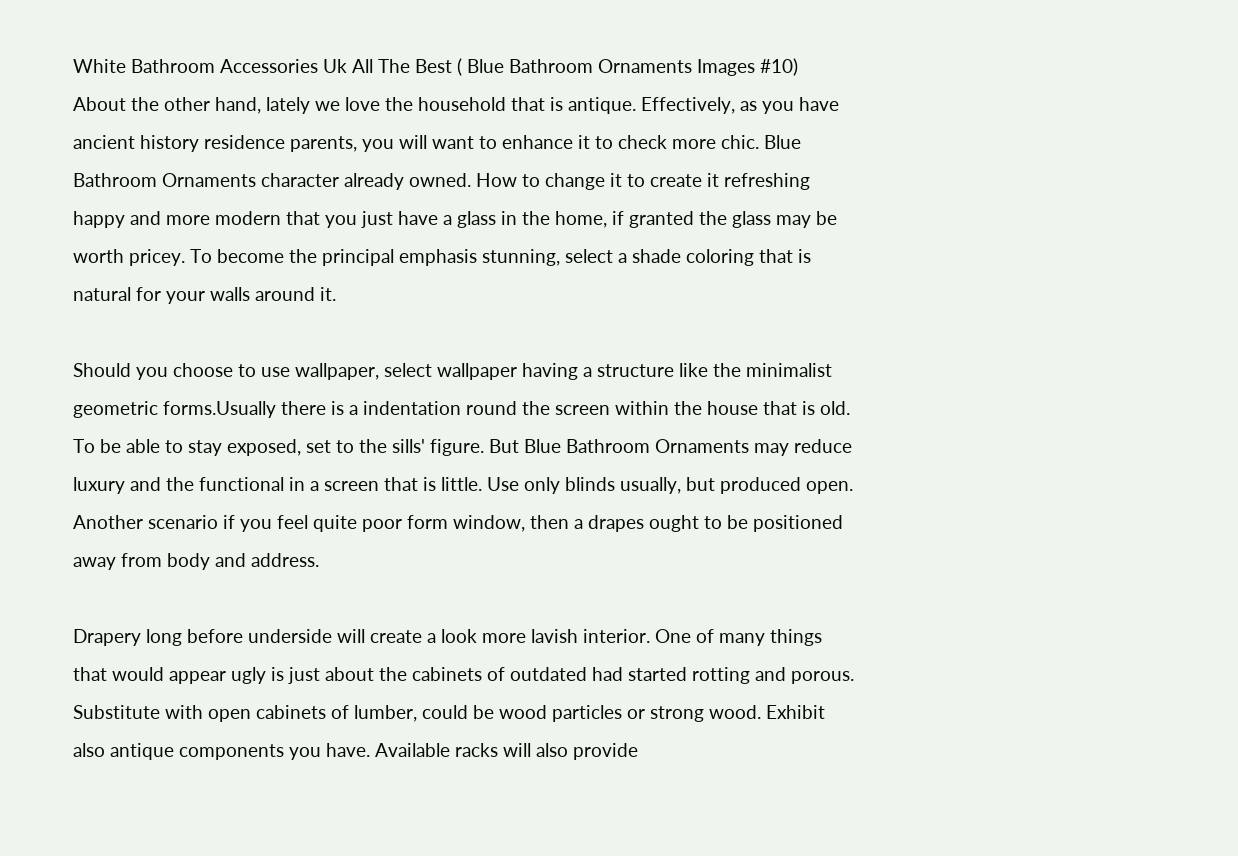White Bathroom Accessories Uk All The Best ( Blue Bathroom Ornaments Images #10)
About the other hand, lately we love the household that is antique. Effectively, as you have ancient history residence parents, you will want to enhance it to check more chic. Blue Bathroom Ornaments character already owned. How to change it to create it refreshing happy and more modern that you just have a glass in the home, if granted the glass may be worth pricey. To become the principal emphasis stunning, select a shade coloring that is natural for your walls around it.

Should you choose to use wallpaper, select wallpaper having a structure like the minimalist geometric forms.Usually there is a indentation round the screen within the house that is old. To be able to stay exposed, set to the sills' figure. But Blue Bathroom Ornaments may reduce luxury and the functional in a screen that is little. Use only blinds usually, but produced open. Another scenario if you feel quite poor form window, then a drapes ought to be positioned away from body and address.

Drapery long before underside will create a look more lavish interior. One of many things that would appear ugly is just about the cabinets of outdated had started rotting and porous. Substitute with open cabinets of lumber, could be wood particles or strong wood. Exhibit also antique components you have. Available racks will also provide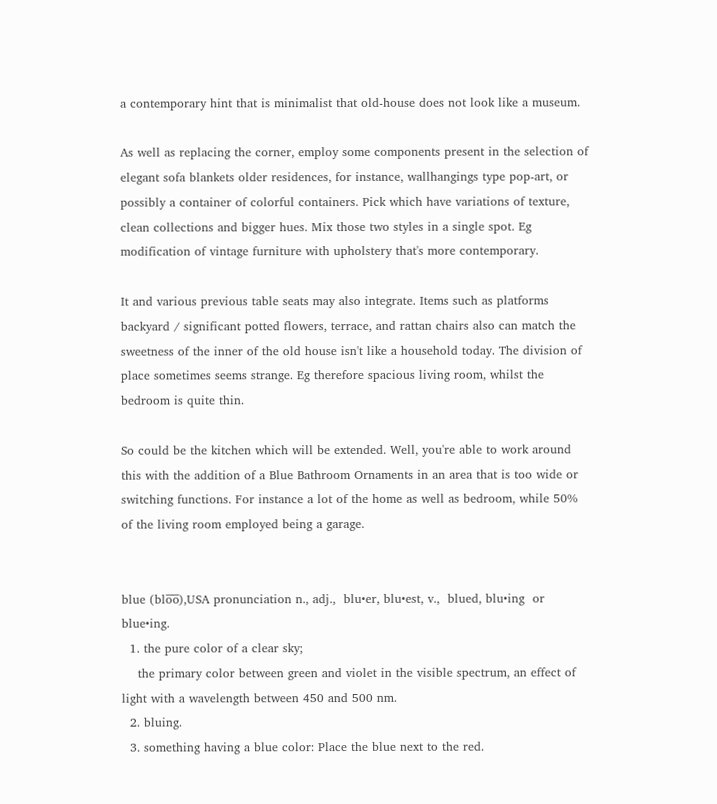a contemporary hint that is minimalist that old-house does not look like a museum.

As well as replacing the corner, employ some components present in the selection of elegant sofa blankets older residences, for instance, wallhangings type pop-art, or possibly a container of colorful containers. Pick which have variations of texture, clean collections and bigger hues. Mix those two styles in a single spot. Eg modification of vintage furniture with upholstery that's more contemporary.

It and various previous table seats may also integrate. Items such as platforms backyard / significant potted flowers, terrace, and rattan chairs also can match the sweetness of the inner of the old house isn't like a household today. The division of place sometimes seems strange. Eg therefore spacious living room, whilst the bedroom is quite thin.

So could be the kitchen which will be extended. Well, you're able to work around this with the addition of a Blue Bathroom Ornaments in an area that is too wide or switching functions. For instance a lot of the home as well as bedroom, while 50% of the living room employed being a garage.


blue (blo̅o̅),USA pronunciation n., adj.,  blu•er, blu•est, v.,  blued, blu•ing  or blue•ing.
  1. the pure color of a clear sky;
    the primary color between green and violet in the visible spectrum, an effect of light with a wavelength between 450 and 500 nm.
  2. bluing.
  3. something having a blue color: Place the blue next to the red.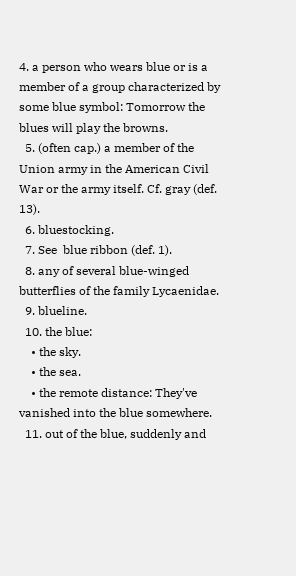4. a person who wears blue or is a member of a group characterized by some blue symbol: Tomorrow the blues will play the browns.
  5. (often cap.) a member of the Union army in the American Civil War or the army itself. Cf. gray (def. 13).
  6. bluestocking.
  7. See  blue ribbon (def. 1).
  8. any of several blue-winged butterflies of the family Lycaenidae.
  9. blueline.
  10. the blue:
    • the sky.
    • the sea.
    • the remote distance: They've vanished into the blue somewhere.
  11. out of the blue, suddenly and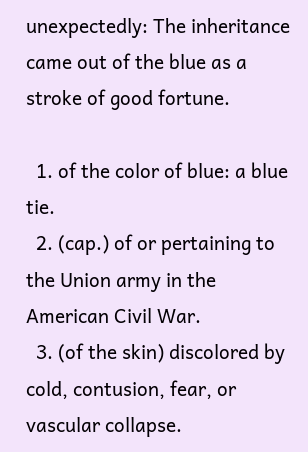unexpectedly: The inheritance came out of the blue as a stroke of good fortune.

  1. of the color of blue: a blue tie.
  2. (cap.) of or pertaining to the Union army in the American Civil War.
  3. (of the skin) discolored by cold, contusion, fear, or vascular collapse.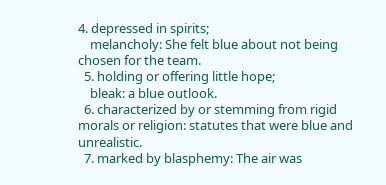4. depressed in spirits;
    melancholy: She felt blue about not being chosen for the team.
  5. holding or offering little hope;
    bleak: a blue outlook.
  6. characterized by or stemming from rigid morals or religion: statutes that were blue and unrealistic.
  7. marked by blasphemy: The air was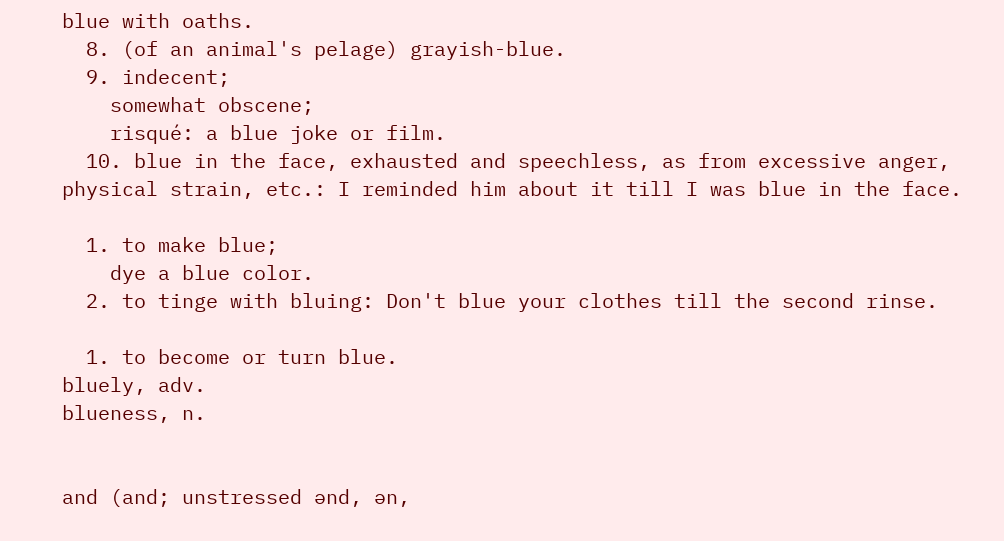blue with oaths.
  8. (of an animal's pelage) grayish-blue.
  9. indecent;
    somewhat obscene;
    risqué: a blue joke or film.
  10. blue in the face, exhausted and speechless, as from excessive anger, physical strain, etc.: I reminded him about it till I was blue in the face.

  1. to make blue;
    dye a blue color.
  2. to tinge with bluing: Don't blue your clothes till the second rinse.

  1. to become or turn blue.
bluely, adv.
blueness, n.


and (and; unstressed ənd, ən,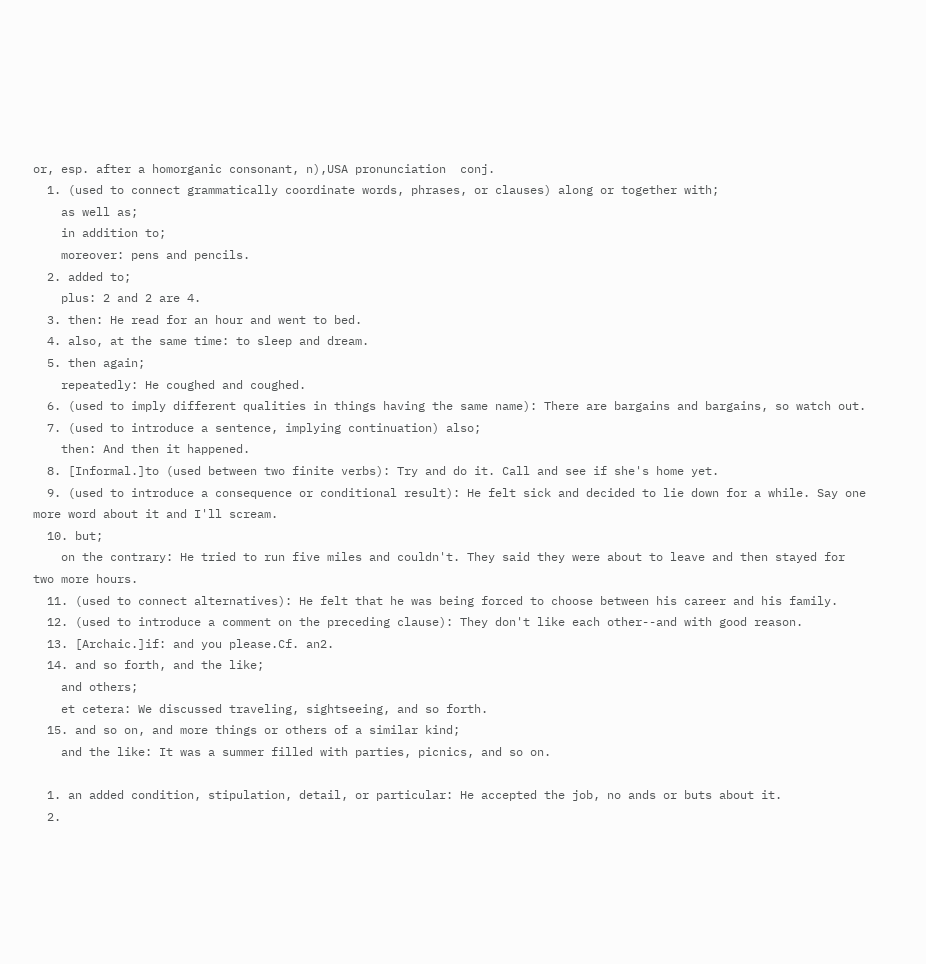or, esp. after a homorganic consonant, n),USA pronunciation  conj.
  1. (used to connect grammatically coordinate words, phrases, or clauses) along or together with;
    as well as;
    in addition to;
    moreover: pens and pencils.
  2. added to;
    plus: 2 and 2 are 4.
  3. then: He read for an hour and went to bed.
  4. also, at the same time: to sleep and dream.
  5. then again;
    repeatedly: He coughed and coughed.
  6. (used to imply different qualities in things having the same name): There are bargains and bargains, so watch out.
  7. (used to introduce a sentence, implying continuation) also;
    then: And then it happened.
  8. [Informal.]to (used between two finite verbs): Try and do it. Call and see if she's home yet.
  9. (used to introduce a consequence or conditional result): He felt sick and decided to lie down for a while. Say one more word about it and I'll scream.
  10. but;
    on the contrary: He tried to run five miles and couldn't. They said they were about to leave and then stayed for two more hours.
  11. (used to connect alternatives): He felt that he was being forced to choose between his career and his family.
  12. (used to introduce a comment on the preceding clause): They don't like each other--and with good reason.
  13. [Archaic.]if: and you please.Cf. an2.
  14. and so forth, and the like;
    and others;
    et cetera: We discussed traveling, sightseeing, and so forth.
  15. and so on, and more things or others of a similar kind;
    and the like: It was a summer filled with parties, picnics, and so on.

  1. an added condition, stipulation, detail, or particular: He accepted the job, no ands or buts about it.
  2.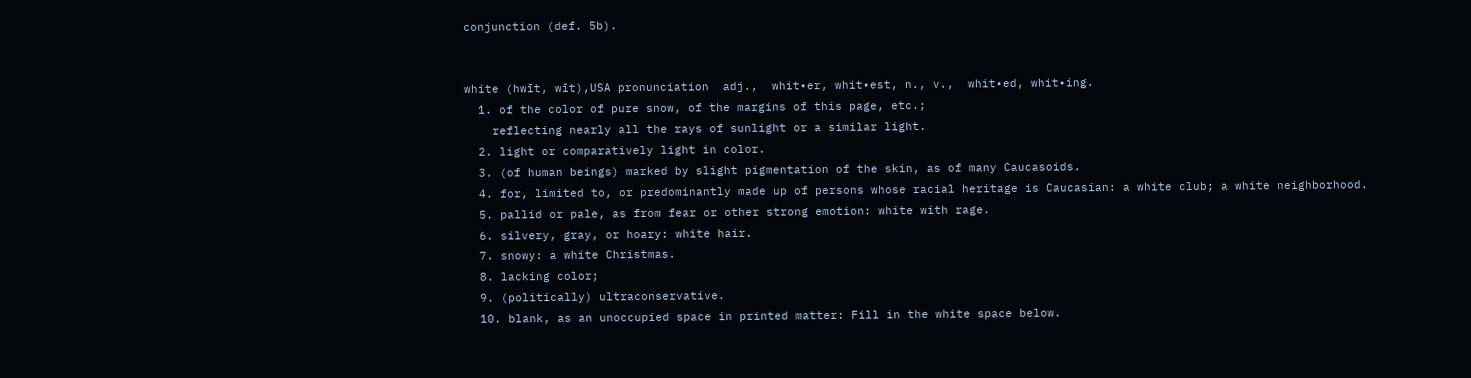conjunction (def. 5b).


white (hwīt, wīt),USA pronunciation  adj.,  whit•er, whit•est, n., v.,  whit•ed, whit•ing.
  1. of the color of pure snow, of the margins of this page, etc.;
    reflecting nearly all the rays of sunlight or a similar light.
  2. light or comparatively light in color.
  3. (of human beings) marked by slight pigmentation of the skin, as of many Caucasoids.
  4. for, limited to, or predominantly made up of persons whose racial heritage is Caucasian: a white club; a white neighborhood.
  5. pallid or pale, as from fear or other strong emotion: white with rage.
  6. silvery, gray, or hoary: white hair.
  7. snowy: a white Christmas.
  8. lacking color;
  9. (politically) ultraconservative.
  10. blank, as an unoccupied space in printed matter: Fill in the white space below.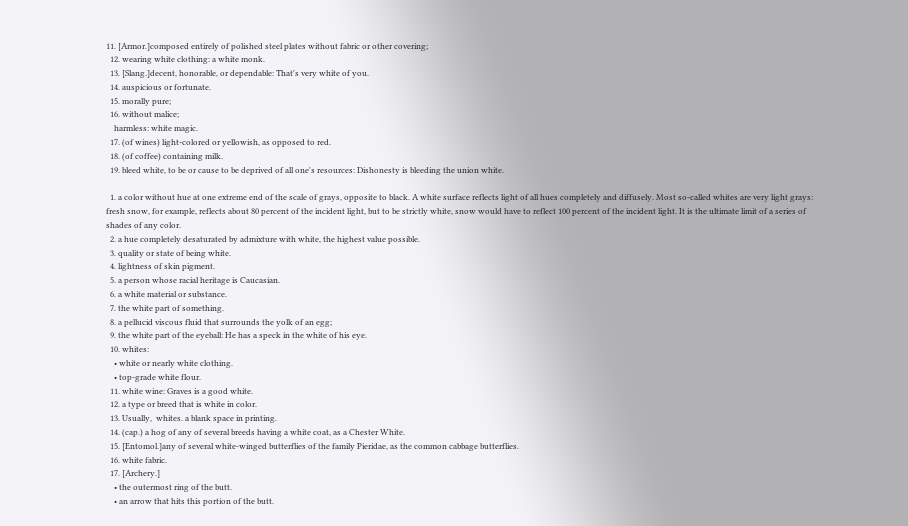11. [Armor.]composed entirely of polished steel plates without fabric or other covering;
  12. wearing white clothing: a white monk.
  13. [Slang.]decent, honorable, or dependable: That's very white of you.
  14. auspicious or fortunate.
  15. morally pure;
  16. without malice;
    harmless: white magic.
  17. (of wines) light-colored or yellowish, as opposed to red.
  18. (of coffee) containing milk.
  19. bleed white, to be or cause to be deprived of all one's resources: Dishonesty is bleeding the union white.

  1. a color without hue at one extreme end of the scale of grays, opposite to black. A white surface reflects light of all hues completely and diffusely. Most so-called whites are very light grays: fresh snow, for example, reflects about 80 percent of the incident light, but to be strictly white, snow would have to reflect 100 percent of the incident light. It is the ultimate limit of a series of shades of any color.
  2. a hue completely desaturated by admixture with white, the highest value possible.
  3. quality or state of being white.
  4. lightness of skin pigment.
  5. a person whose racial heritage is Caucasian.
  6. a white material or substance.
  7. the white part of something.
  8. a pellucid viscous fluid that surrounds the yolk of an egg;
  9. the white part of the eyeball: He has a speck in the white of his eye.
  10. whites:
    • white or nearly white clothing.
    • top-grade white flour.
  11. white wine: Graves is a good white.
  12. a type or breed that is white in color.
  13. Usually,  whites. a blank space in printing.
  14. (cap.) a hog of any of several breeds having a white coat, as a Chester White.
  15. [Entomol.]any of several white-winged butterflies of the family Pieridae, as the common cabbage butterflies.
  16. white fabric.
  17. [Archery.]
    • the outermost ring of the butt.
    • an arrow that hits this portion of the butt.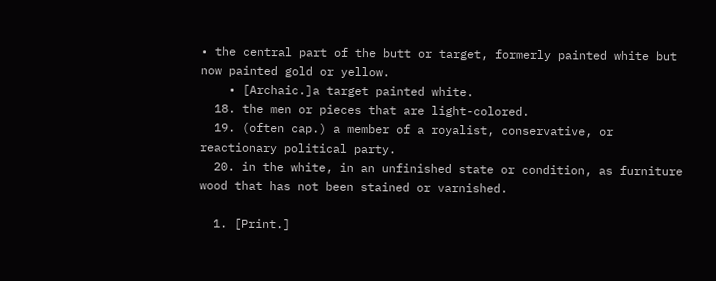• the central part of the butt or target, formerly painted white but now painted gold or yellow.
    • [Archaic.]a target painted white.
  18. the men or pieces that are light-colored.
  19. (often cap.) a member of a royalist, conservative, or reactionary political party.
  20. in the white, in an unfinished state or condition, as furniture wood that has not been stained or varnished.

  1. [Print.]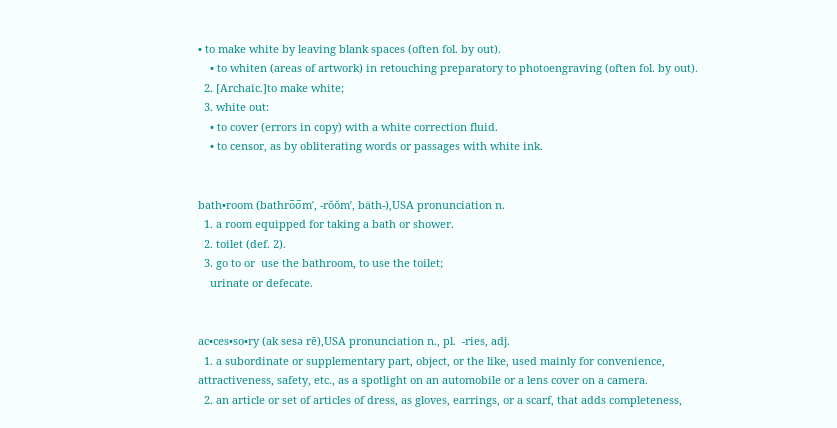• to make white by leaving blank spaces (often fol. by out).
    • to whiten (areas of artwork) in retouching preparatory to photoengraving (often fol. by out).
  2. [Archaic.]to make white;
  3. white out:
    • to cover (errors in copy) with a white correction fluid.
    • to censor, as by obliterating words or passages with white ink.


bath•room (bathro̅o̅m′, -rŏŏm′, bäth-),USA pronunciation n.
  1. a room equipped for taking a bath or shower.
  2. toilet (def. 2).
  3. go to or  use the bathroom, to use the toilet;
    urinate or defecate.


ac•ces•so•ry (ak sesə rē),USA pronunciation n., pl.  -ries, adj.
  1. a subordinate or supplementary part, object, or the like, used mainly for convenience, attractiveness, safety, etc., as a spotlight on an automobile or a lens cover on a camera.
  2. an article or set of articles of dress, as gloves, earrings, or a scarf, that adds completeness,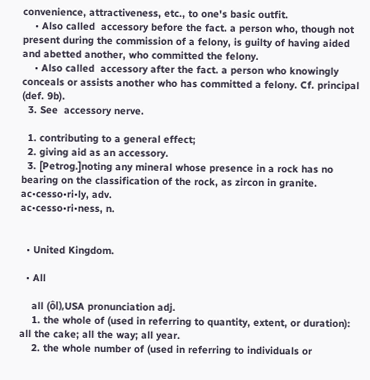convenience, attractiveness, etc., to one's basic outfit.
    • Also called  accessory before the fact. a person who, though not present during the commission of a felony, is guilty of having aided and abetted another, who committed the felony.
    • Also called  accessory after the fact. a person who knowingly conceals or assists another who has committed a felony. Cf. principal (def. 9b).
  3. See  accessory nerve.

  1. contributing to a general effect;
  2. giving aid as an accessory.
  3. [Petrog.]noting any mineral whose presence in a rock has no bearing on the classification of the rock, as zircon in granite.
ac•cesso•ri•ly, adv.
ac•cesso•ri•ness, n.


  • United Kingdom.

  • All

    all (ôl),USA pronunciation adj.
    1. the whole of (used in referring to quantity, extent, or duration): all the cake; all the way; all year.
    2. the whole number of (used in referring to individuals or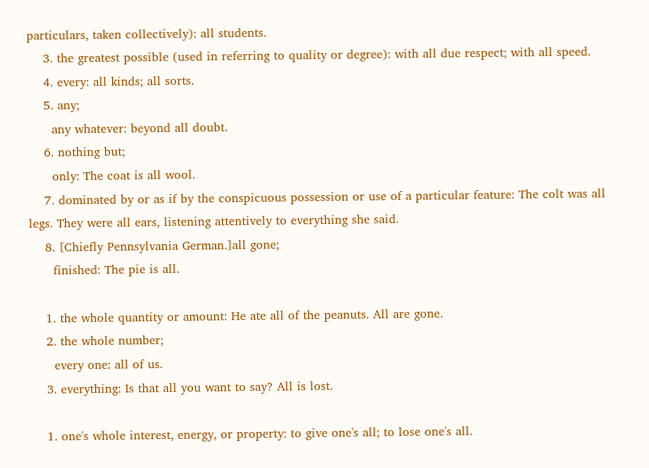particulars, taken collectively): all students.
    3. the greatest possible (used in referring to quality or degree): with all due respect; with all speed.
    4. every: all kinds; all sorts.
    5. any;
      any whatever: beyond all doubt.
    6. nothing but;
      only: The coat is all wool.
    7. dominated by or as if by the conspicuous possession or use of a particular feature: The colt was all legs. They were all ears, listening attentively to everything she said.
    8. [Chiefly Pennsylvania German.]all gone;
      finished: The pie is all.

    1. the whole quantity or amount: He ate all of the peanuts. All are gone.
    2. the whole number;
      every one: all of us.
    3. everything: Is that all you want to say? All is lost.

    1. one's whole interest, energy, or property: to give one's all; to lose one's all.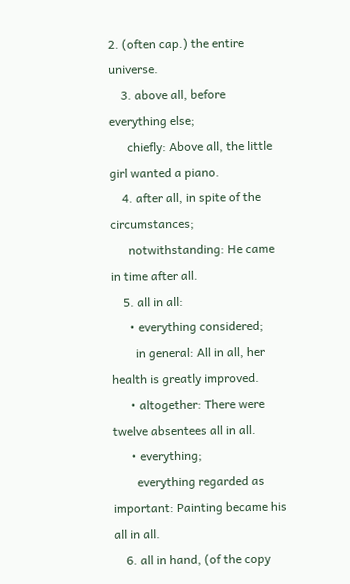2. (often cap.) the entire universe.
    3. above all, before everything else;
      chiefly: Above all, the little girl wanted a piano.
    4. after all, in spite of the circumstances;
      notwithstanding: He came in time after all.
    5. all in all:
      • everything considered;
        in general: All in all, her health is greatly improved.
      • altogether: There were twelve absentees all in all.
      • everything;
        everything regarded as important: Painting became his all in all.
    6. all in hand, (of the copy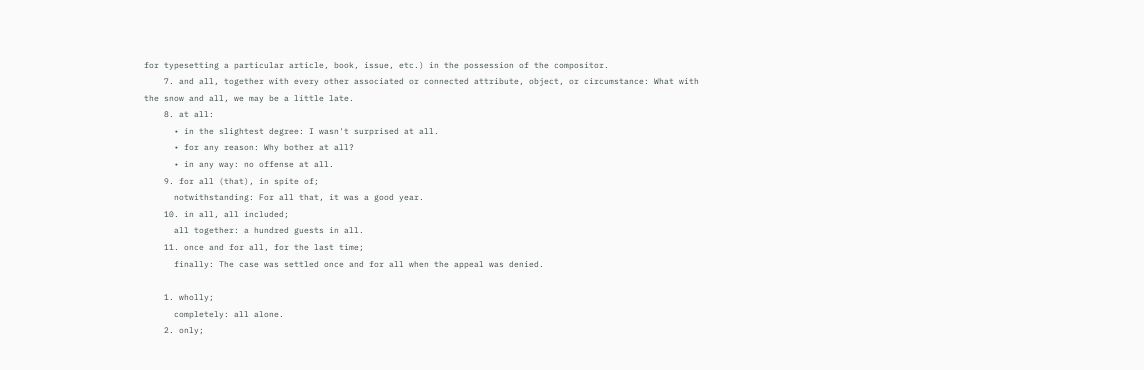for typesetting a particular article, book, issue, etc.) in the possession of the compositor.
    7. and all, together with every other associated or connected attribute, object, or circumstance: What with the snow and all, we may be a little late.
    8. at all:
      • in the slightest degree: I wasn't surprised at all.
      • for any reason: Why bother at all?
      • in any way: no offense at all.
    9. for all (that), in spite of;
      notwithstanding: For all that, it was a good year.
    10. in all, all included;
      all together: a hundred guests in all.
    11. once and for all, for the last time;
      finally: The case was settled once and for all when the appeal was denied.

    1. wholly;
      completely: all alone.
    2. only;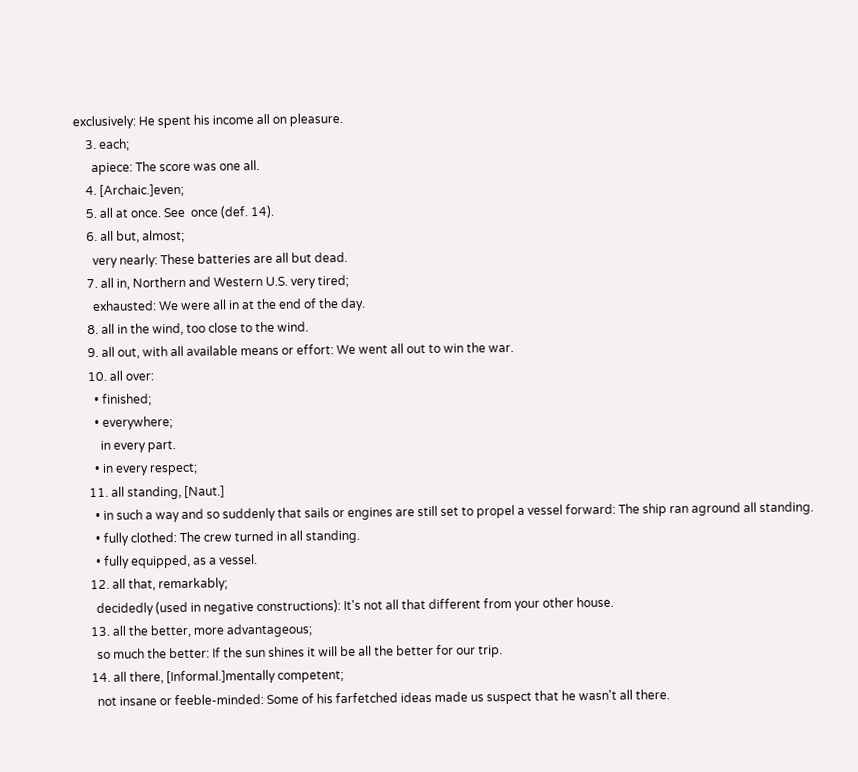exclusively: He spent his income all on pleasure.
    3. each;
      apiece: The score was one all.
    4. [Archaic.]even;
    5. all at once. See  once (def. 14).
    6. all but, almost;
      very nearly: These batteries are all but dead.
    7. all in, Northern and Western U.S. very tired;
      exhausted: We were all in at the end of the day.
    8. all in the wind, too close to the wind.
    9. all out, with all available means or effort: We went all out to win the war.
    10. all over:
      • finished;
      • everywhere;
        in every part.
      • in every respect;
    11. all standing, [Naut.]
      • in such a way and so suddenly that sails or engines are still set to propel a vessel forward: The ship ran aground all standing.
      • fully clothed: The crew turned in all standing.
      • fully equipped, as a vessel.
    12. all that, remarkably;
      decidedly (used in negative constructions): It's not all that different from your other house.
    13. all the better, more advantageous;
      so much the better: If the sun shines it will be all the better for our trip.
    14. all there, [Informal.]mentally competent;
      not insane or feeble-minded: Some of his farfetched ideas made us suspect that he wasn't all there.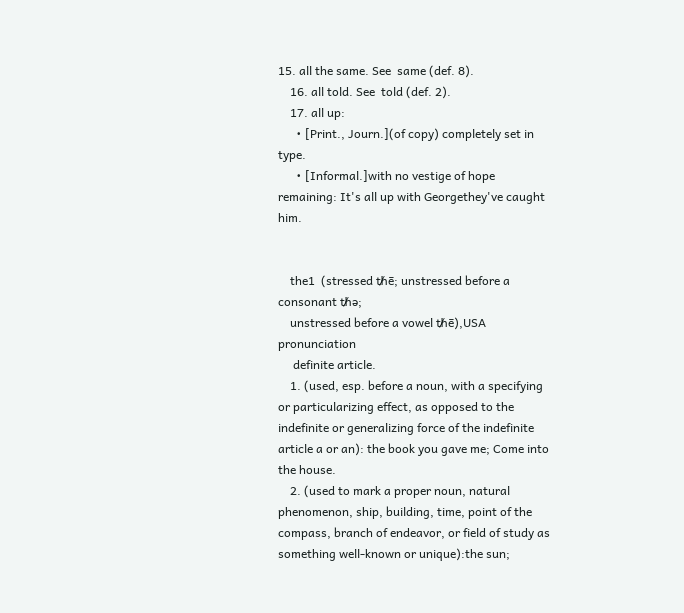15. all the same. See  same (def. 8).
    16. all told. See  told (def. 2).
    17. all up:
      • [Print., Journ.](of copy) completely set in type.
      • [Informal.]with no vestige of hope remaining: It's all up with Georgethey've caught him.


    the1  (stressed ᵺē; unstressed before a consonant ᵺə;
    unstressed before a vowel ᵺē),USA pronunciation
     definite article.
    1. (used, esp. before a noun, with a specifying or particularizing effect, as opposed to the indefinite or generalizing force of the indefinite article a or an): the book you gave me; Come into the house.
    2. (used to mark a proper noun, natural phenomenon, ship, building, time, point of the compass, branch of endeavor, or field of study as something well-known or unique):the sun;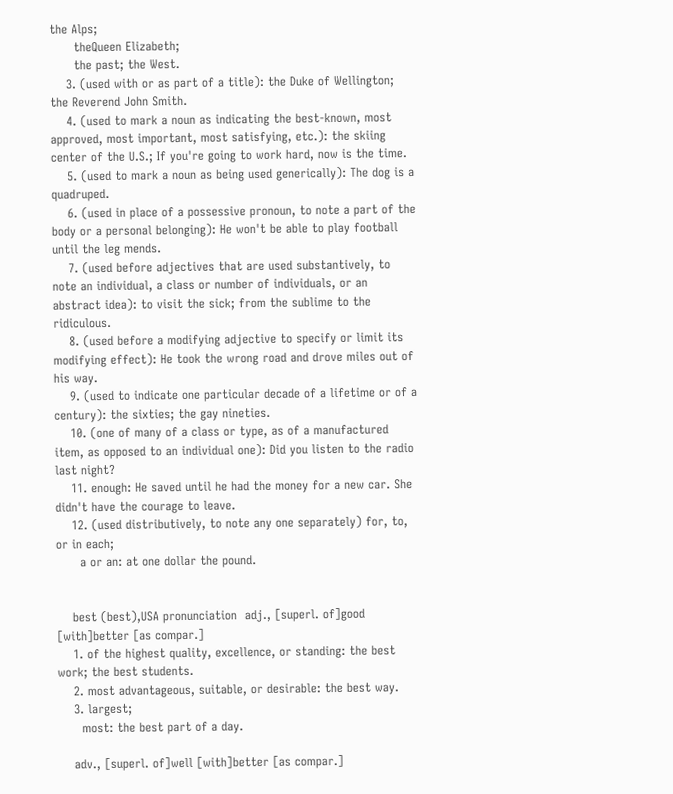the Alps;
      theQueen Elizabeth;
      the past; the West.
    3. (used with or as part of a title): the Duke of Wellington; the Reverend John Smith.
    4. (used to mark a noun as indicating the best-known, most approved, most important, most satisfying, etc.): the skiing center of the U.S.; If you're going to work hard, now is the time.
    5. (used to mark a noun as being used generically): The dog is a quadruped.
    6. (used in place of a possessive pronoun, to note a part of the body or a personal belonging): He won't be able to play football until the leg mends.
    7. (used before adjectives that are used substantively, to note an individual, a class or number of individuals, or an abstract idea): to visit the sick; from the sublime to the ridiculous.
    8. (used before a modifying adjective to specify or limit its modifying effect): He took the wrong road and drove miles out of his way.
    9. (used to indicate one particular decade of a lifetime or of a century): the sixties; the gay nineties.
    10. (one of many of a class or type, as of a manufactured item, as opposed to an individual one): Did you listen to the radio last night?
    11. enough: He saved until he had the money for a new car. She didn't have the courage to leave.
    12. (used distributively, to note any one separately) for, to, or in each;
      a or an: at one dollar the pound.


    best (best),USA pronunciation  adj., [superl. of]good [with]better [as compar.]
    1. of the highest quality, excellence, or standing: the best work; the best students.
    2. most advantageous, suitable, or desirable: the best way.
    3. largest;
      most: the best part of a day.

    adv., [superl. of]well [with]better [as compar.]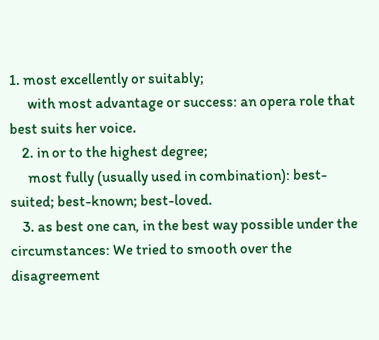1. most excellently or suitably;
      with most advantage or success: an opera role that best suits her voice.
    2. in or to the highest degree;
      most fully (usually used in combination): best-suited; best-known; best-loved.
    3. as best one can, in the best way possible under the circumstances: We tried to smooth over the disagreement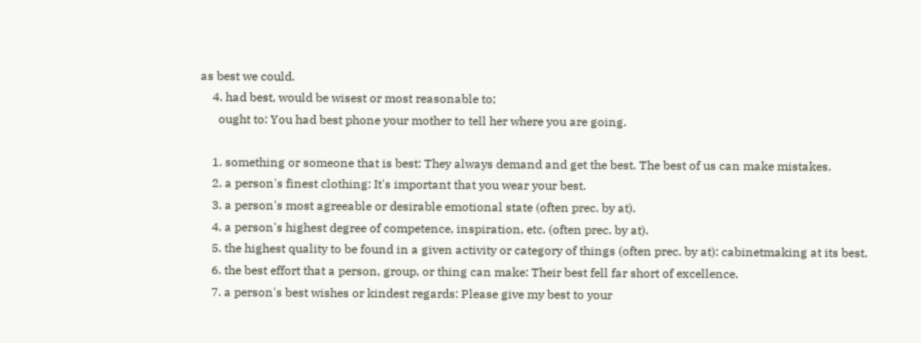as best we could.
    4. had best, would be wisest or most reasonable to;
      ought to: You had best phone your mother to tell her where you are going.

    1. something or someone that is best: They always demand and get the best. The best of us can make mistakes.
    2. a person's finest clothing: It's important that you wear your best.
    3. a person's most agreeable or desirable emotional state (often prec. by at).
    4. a person's highest degree of competence, inspiration, etc. (often prec. by at).
    5. the highest quality to be found in a given activity or category of things (often prec. by at): cabinetmaking at its best.
    6. the best effort that a person, group, or thing can make: Their best fell far short of excellence.
    7. a person's best wishes or kindest regards: Please give my best to your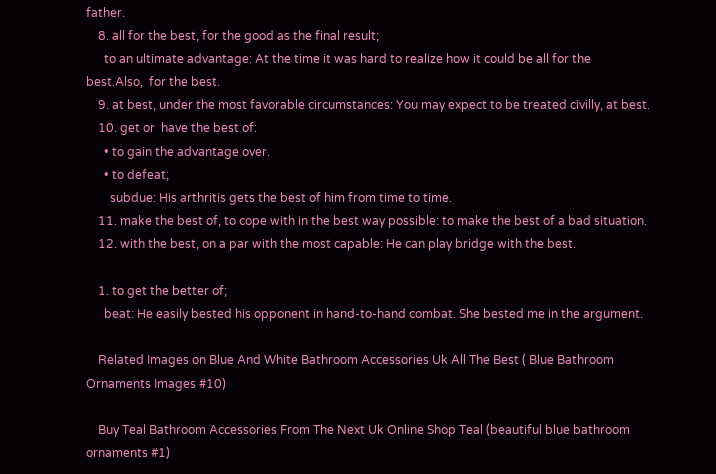father.
    8. all for the best, for the good as the final result;
      to an ultimate advantage: At the time it was hard to realize how it could be all for the best.Also,  for the best.
    9. at best, under the most favorable circumstances: You may expect to be treated civilly, at best.
    10. get or  have the best of:
      • to gain the advantage over.
      • to defeat;
        subdue: His arthritis gets the best of him from time to time.
    11. make the best of, to cope with in the best way possible: to make the best of a bad situation.
    12. with the best, on a par with the most capable: He can play bridge with the best.

    1. to get the better of;
      beat: He easily bested his opponent in hand-to-hand combat. She bested me in the argument.

    Related Images on Blue And White Bathroom Accessories Uk All The Best ( Blue Bathroom Ornaments Images #10)

    Buy Teal Bathroom Accessories From The Next Uk Online Shop Teal (beautiful blue bathroom ornaments #1)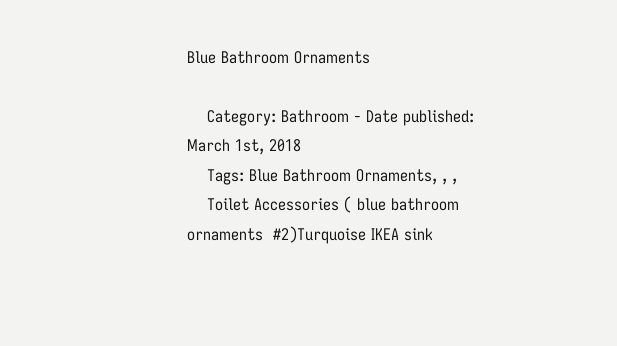Blue Bathroom Ornaments

    Category: Bathroom - Date published: March 1st, 2018
    Tags: Blue Bathroom Ornaments, , ,
    Toilet Accessories ( blue bathroom ornaments  #2)Turquoise IKEA sink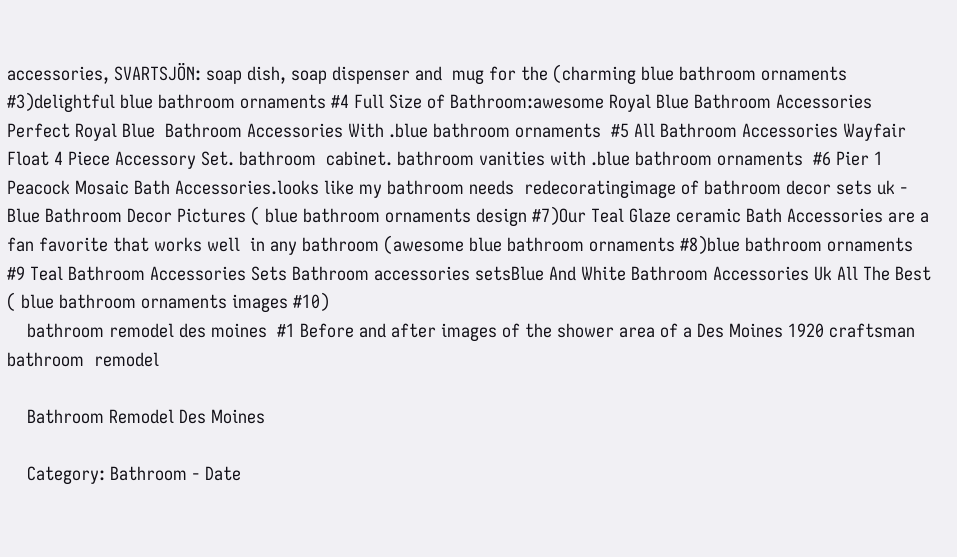accessories, SVARTSJÖN: soap dish, soap dispenser and  mug for the (charming blue bathroom ornaments  #3)delightful blue bathroom ornaments #4 Full Size of Bathroom:awesome Royal Blue Bathroom Accessories Perfect Royal Blue  Bathroom Accessories With .blue bathroom ornaments  #5 All Bathroom Accessories Wayfair Float 4 Piece Accessory Set. bathroom  cabinet. bathroom vanities with .blue bathroom ornaments  #6 Pier 1 Peacock Mosaic Bath Accessories.looks like my bathroom needs  redecoratingimage of bathroom decor sets uk - Blue Bathroom Decor Pictures ( blue bathroom ornaments design #7)Our Teal Glaze ceramic Bath Accessories are a fan favorite that works well  in any bathroom (awesome blue bathroom ornaments #8)blue bathroom ornaments  #9 Teal Bathroom Accessories Sets Bathroom accessories setsBlue And White Bathroom Accessories Uk All The Best ( blue bathroom ornaments images #10)
    bathroom remodel des moines  #1 Before and after images of the shower area of a Des Moines 1920 craftsman bathroom  remodel

    Bathroom Remodel Des Moines

    Category: Bathroom - Date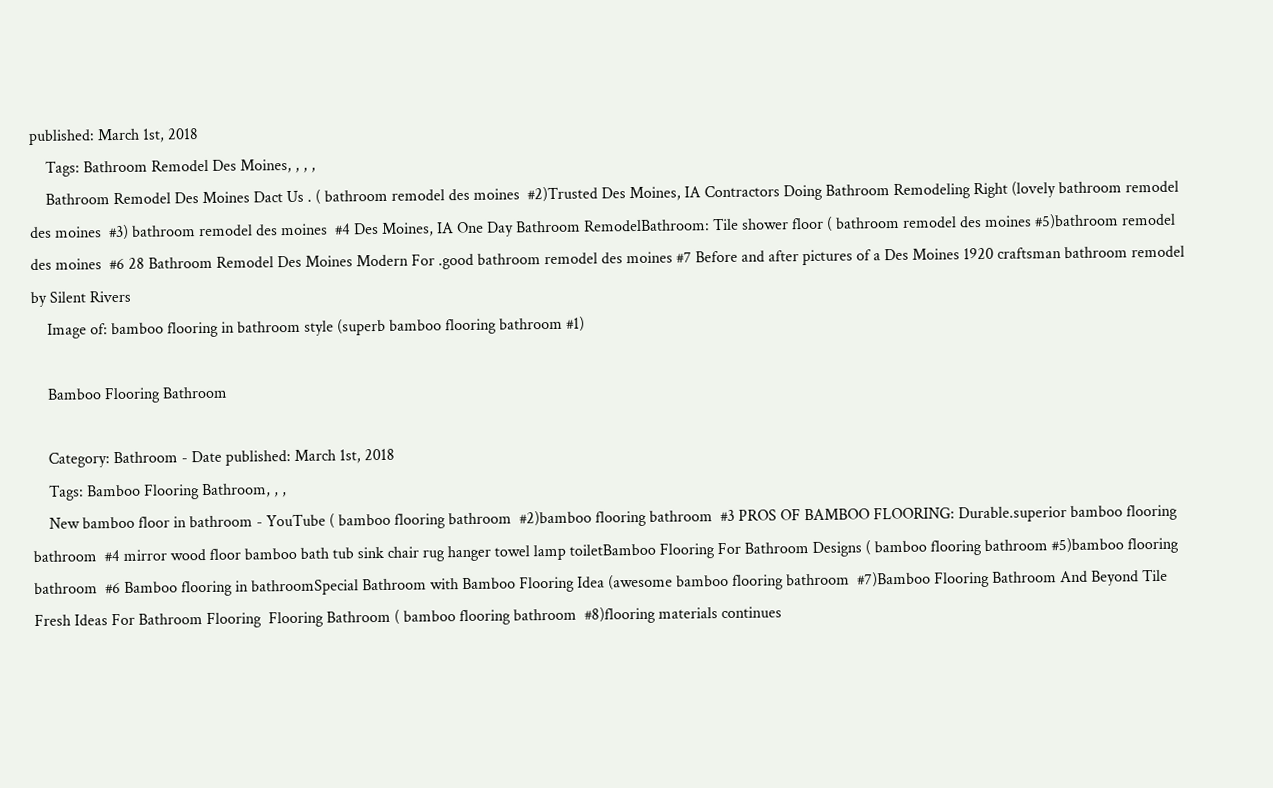published: March 1st, 2018
    Tags: Bathroom Remodel Des Moines, , , ,
    Bathroom Remodel Des Moines Dact Us . ( bathroom remodel des moines  #2)Trusted Des Moines, IA Contractors Doing Bathroom Remodeling Right (lovely bathroom remodel des moines  #3) bathroom remodel des moines  #4 Des Moines, IA One Day Bathroom RemodelBathroom: Tile shower floor ( bathroom remodel des moines #5)bathroom remodel des moines  #6 28 Bathroom Remodel Des Moines Modern For .good bathroom remodel des moines #7 Before and after pictures of a Des Moines 1920 craftsman bathroom remodel  by Silent Rivers
    Image of: bamboo flooring in bathroom style (superb bamboo flooring bathroom #1)

    Bamboo Flooring Bathroom

    Category: Bathroom - Date published: March 1st, 2018
    Tags: Bamboo Flooring Bathroom, , ,
    New bamboo floor in bathroom - YouTube ( bamboo flooring bathroom  #2)bamboo flooring bathroom  #3 PROS OF BAMBOO FLOORING: Durable.superior bamboo flooring bathroom  #4 mirror wood floor bamboo bath tub sink chair rug hanger towel lamp toiletBamboo Flooring For Bathroom Designs ( bamboo flooring bathroom #5)bamboo flooring bathroom  #6 Bamboo flooring in bathroomSpecial Bathroom with Bamboo Flooring Idea (awesome bamboo flooring bathroom  #7)Bamboo Flooring Bathroom And Beyond Tile Fresh Ideas For Bathroom Flooring  Flooring Bathroom ( bamboo flooring bathroom  #8)flooring materials continues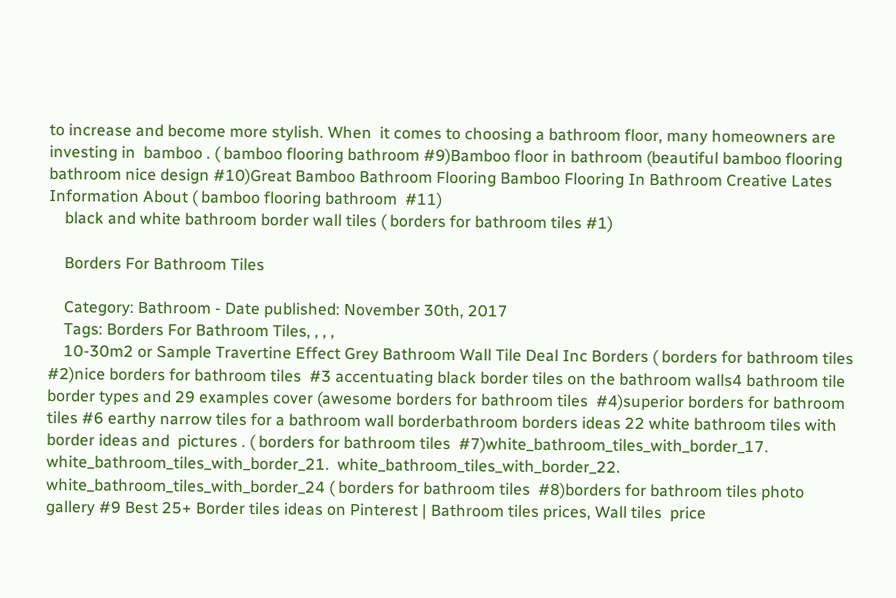to increase and become more stylish. When  it comes to choosing a bathroom floor, many homeowners are investing in  bamboo . ( bamboo flooring bathroom #9)Bamboo floor in bathroom (beautiful bamboo flooring bathroom nice design #10)Great Bamboo Bathroom Flooring Bamboo Flooring In Bathroom Creative Lates  Information About ( bamboo flooring bathroom  #11)
    black and white bathroom border wall tiles ( borders for bathroom tiles #1)

    Borders For Bathroom Tiles

    Category: Bathroom - Date published: November 30th, 2017
    Tags: Borders For Bathroom Tiles, , , ,
    10-30m2 or Sample Travertine Effect Grey Bathroom Wall Tile Deal Inc Borders ( borders for bathroom tiles  #2)nice borders for bathroom tiles  #3 accentuating black border tiles on the bathroom walls4 bathroom tile border types and 29 examples cover (awesome borders for bathroom tiles  #4)superior borders for bathroom tiles #6 earthy narrow tiles for a bathroom wall borderbathroom borders ideas 22 white bathroom tiles with border ideas and  pictures . ( borders for bathroom tiles  #7)white_bathroom_tiles_with_border_17. white_bathroom_tiles_with_border_21.  white_bathroom_tiles_with_border_22. white_bathroom_tiles_with_border_24 ( borders for bathroom tiles  #8)borders for bathroom tiles photo gallery #9 Best 25+ Border tiles ideas on Pinterest | Bathroom tiles prices, Wall tiles  price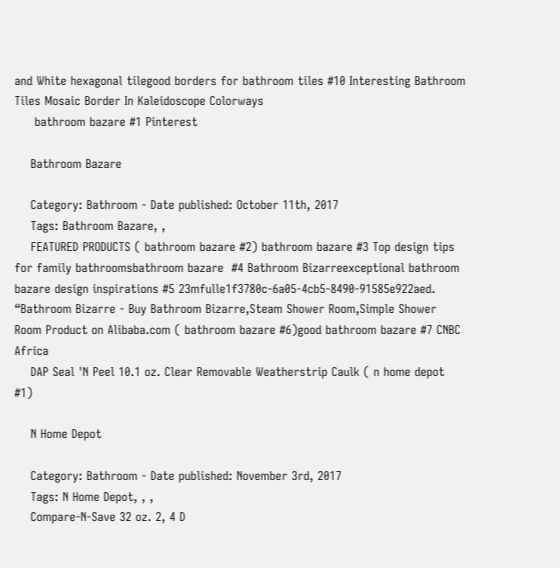and White hexagonal tilegood borders for bathroom tiles #10 Interesting Bathroom Tiles Mosaic Border In Kaleidoscope Colorways
     bathroom bazare #1 Pinterest

    Bathroom Bazare

    Category: Bathroom - Date published: October 11th, 2017
    Tags: Bathroom Bazare, ,
    FEATURED PRODUCTS ( bathroom bazare #2) bathroom bazare #3 Top design tips for family bathroomsbathroom bazare  #4 Bathroom Bizarreexceptional bathroom bazare design inspirations #5 23mfulle1f3780c-6a05-4cb5-8490-91585e922aed. “Bathroom Bizarre - Buy Bathroom Bizarre,Steam Shower Room,Simple Shower  Room Product on Alibaba.com ( bathroom bazare #6)good bathroom bazare #7 CNBC Africa
    DAP Seal 'N Peel 10.1 oz. Clear Removable Weatherstrip Caulk ( n home depot  #1)

    N Home Depot

    Category: Bathroom - Date published: November 3rd, 2017
    Tags: N Home Depot, , ,
    Compare-N-Save 32 oz. 2, 4 D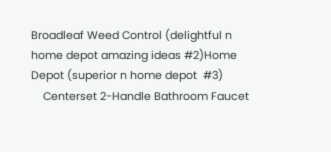Broadleaf Weed Control (delightful n home depot amazing ideas #2)Home Depot (superior n home depot  #3)
    Centerset 2-Handle Bathroom Faucet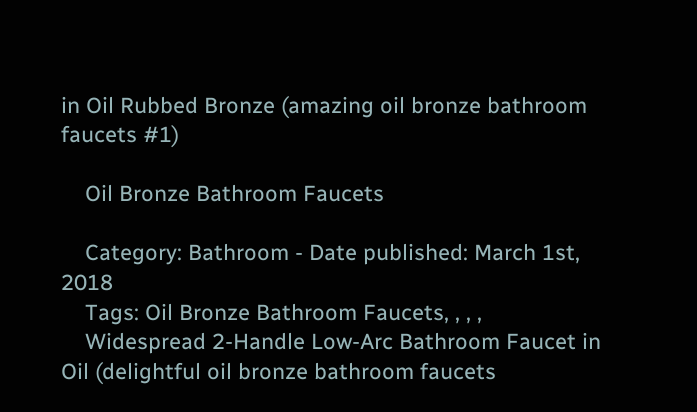in Oil Rubbed Bronze (amazing oil bronze bathroom faucets #1)

    Oil Bronze Bathroom Faucets

    Category: Bathroom - Date published: March 1st, 2018
    Tags: Oil Bronze Bathroom Faucets, , , ,
    Widespread 2-Handle Low-Arc Bathroom Faucet in Oil (delightful oil bronze bathroom faucets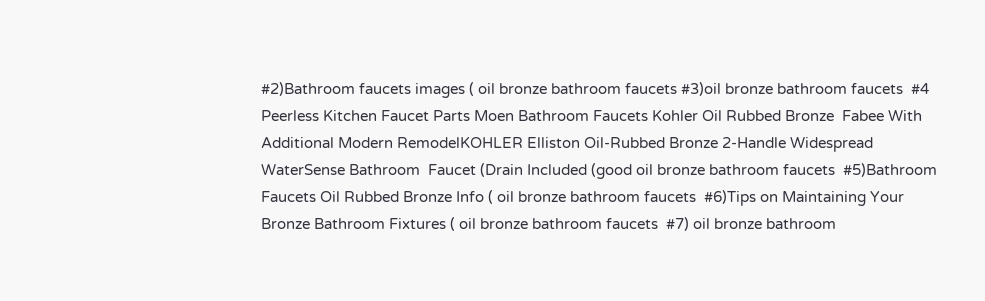#2)Bathroom faucets images ( oil bronze bathroom faucets #3)oil bronze bathroom faucets  #4 Peerless Kitchen Faucet Parts Moen Bathroom Faucets Kohler Oil Rubbed Bronze  Fabee With Additional Modern RemodelKOHLER Elliston Oil-Rubbed Bronze 2-Handle Widespread WaterSense Bathroom  Faucet (Drain Included (good oil bronze bathroom faucets  #5)Bathroom Faucets Oil Rubbed Bronze Info ( oil bronze bathroom faucets  #6)Tips on Maintaining Your Bronze Bathroom Fixtures ( oil bronze bathroom faucets  #7) oil bronze bathroom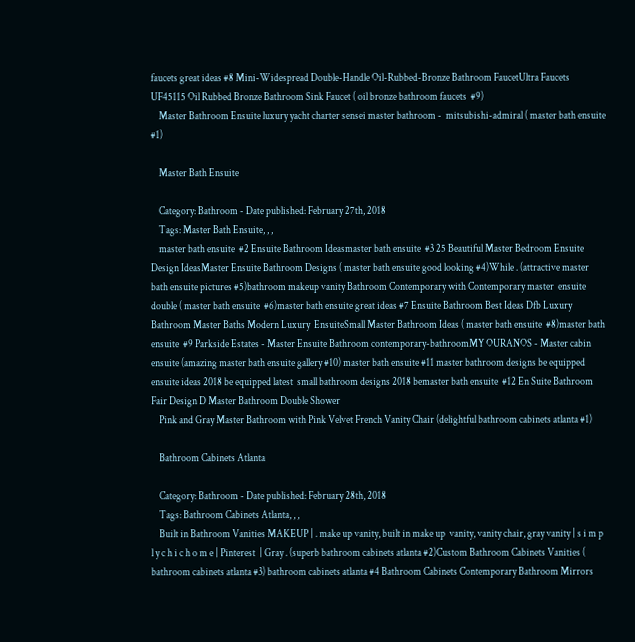faucets great ideas #8 Mini-Widespread Double-Handle Oil-Rubbed-Bronze Bathroom FaucetUltra Faucets UF45115 Oil Rubbed Bronze Bathroom Sink Faucet ( oil bronze bathroom faucets  #9)
    Master Bathroom Ensuite luxury yacht charter sensei master bathroom -  mitsubishi-admiral ( master bath ensuite  #1)

    Master Bath Ensuite

    Category: Bathroom - Date published: February 27th, 2018
    Tags: Master Bath Ensuite, , ,
    master bath ensuite  #2 Ensuite Bathroom Ideasmaster bath ensuite  #3 25 Beautiful Master Bedroom Ensuite Design IdeasMaster Ensuite Bathroom Designs ( master bath ensuite good looking #4)While . (attractive master bath ensuite pictures #5)bathroom makeup vanity Bathroom Contemporary with Contemporary master  ensuite double ( master bath ensuite  #6)master bath ensuite great ideas #7 Ensuite Bathroom Best Ideas Dfb Luxury Bathroom Master Baths Modern Luxury  EnsuiteSmall Master Bathroom Ideas ( master bath ensuite  #8)master bath ensuite  #9 Parkside Estates - Master Ensuite Bathroom contemporary-bathroomMY OURANOS - Master cabin ensuite (amazing master bath ensuite gallery #10) master bath ensuite #11 master bathroom designs be equipped ensuite ideas 2018 be equipped latest  small bathroom designs 2018 bemaster bath ensuite  #12 En Suite Bathroom Fair Design D Master Bathroom Double Shower
    Pink and Gray Master Bathroom with Pink Velvet French Vanity Chair (delightful bathroom cabinets atlanta #1)

    Bathroom Cabinets Atlanta

    Category: Bathroom - Date published: February 28th, 2018
    Tags: Bathroom Cabinets Atlanta, , ,
    Built in Bathroom Vanities MAKEUP | . make up vanity, built in make up  vanity, vanity chair, gray vanity | s i m p l y c h i c h o m e | Pinterest  | Gray . (superb bathroom cabinets atlanta #2)Custom Bathroom Cabinets Vanities ( bathroom cabinets atlanta #3) bathroom cabinets atlanta #4 Bathroom Cabinets Contemporary Bathroom Mirrors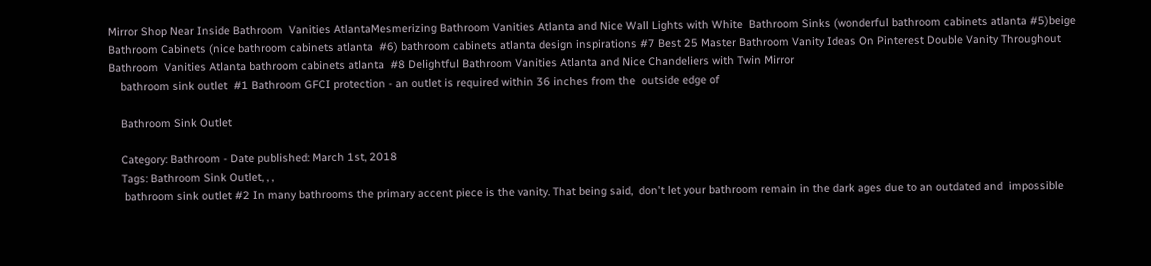Mirror Shop Near Inside Bathroom  Vanities AtlantaMesmerizing Bathroom Vanities Atlanta and Nice Wall Lights with White  Bathroom Sinks (wonderful bathroom cabinets atlanta #5)beige Bathroom Cabinets (nice bathroom cabinets atlanta  #6) bathroom cabinets atlanta design inspirations #7 Best 25 Master Bathroom Vanity Ideas On Pinterest Double Vanity Throughout Bathroom  Vanities Atlanta bathroom cabinets atlanta  #8 Delightful Bathroom Vanities Atlanta and Nice Chandeliers with Twin Mirror
    bathroom sink outlet  #1 Bathroom GFCI protection - an outlet is required within 36 inches from the  outside edge of

    Bathroom Sink Outlet

    Category: Bathroom - Date published: March 1st, 2018
    Tags: Bathroom Sink Outlet, , ,
     bathroom sink outlet #2 In many bathrooms the primary accent piece is the vanity. That being said,  don't let your bathroom remain in the dark ages due to an outdated and  impossible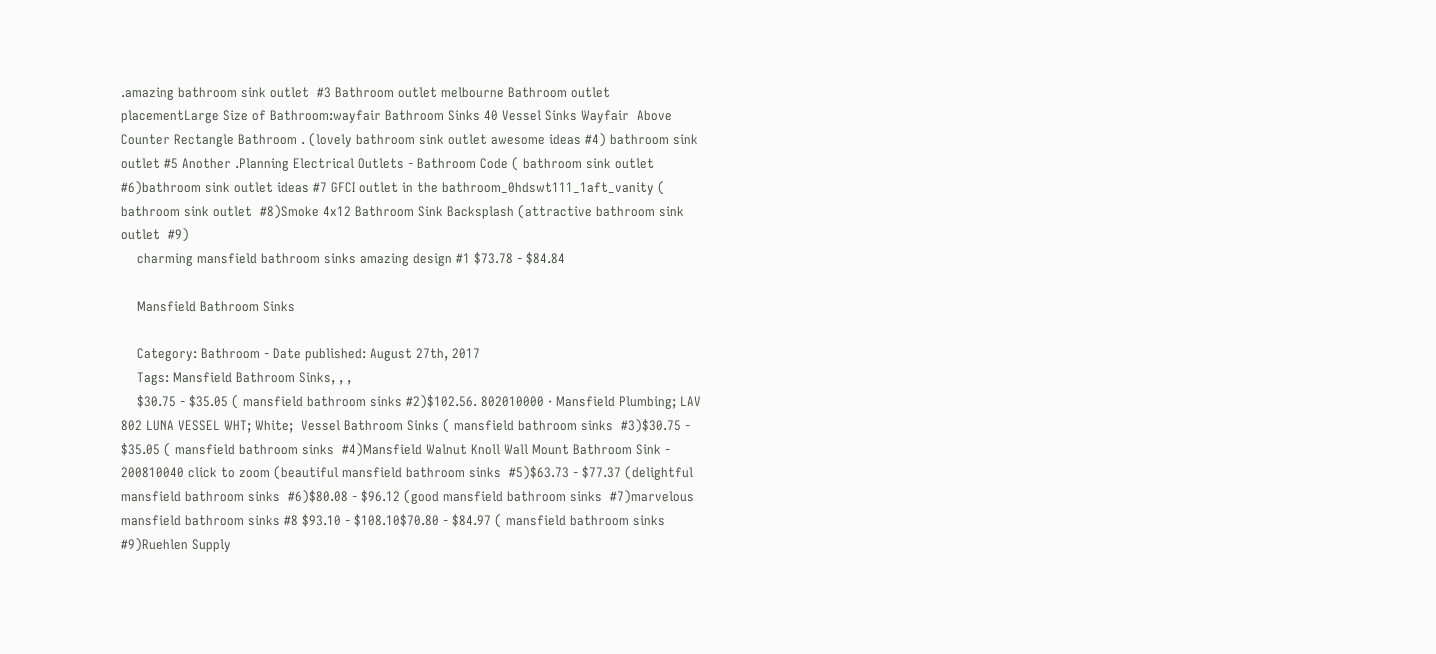.amazing bathroom sink outlet  #3 Bathroom outlet melbourne Bathroom outlet placementLarge Size of Bathroom:wayfair Bathroom Sinks 40 Vessel Sinks Wayfair  Above Counter Rectangle Bathroom . (lovely bathroom sink outlet awesome ideas #4) bathroom sink outlet #5 Another .Planning Electrical Outlets - Bathroom Code ( bathroom sink outlet  #6)bathroom sink outlet ideas #7 GFCI outlet in the bathroom_0hdswt111_1aft_vanity ( bathroom sink outlet  #8)Smoke 4x12 Bathroom Sink Backsplash (attractive bathroom sink outlet  #9)
    charming mansfield bathroom sinks amazing design #1 $73.78 - $84.84

    Mansfield Bathroom Sinks

    Category: Bathroom - Date published: August 27th, 2017
    Tags: Mansfield Bathroom Sinks, , ,
    $30.75 - $35.05 ( mansfield bathroom sinks #2)$102.56. 802010000 · Mansfield Plumbing; LAV 802 LUNA VESSEL WHT; White;  Vessel Bathroom Sinks ( mansfield bathroom sinks  #3)$30.75 - $35.05 ( mansfield bathroom sinks  #4)Mansfield Walnut Knoll Wall Mount Bathroom Sink - 200810040 click to zoom (beautiful mansfield bathroom sinks  #5)$63.73 - $77.37 (delightful mansfield bathroom sinks  #6)$80.08 - $96.12 (good mansfield bathroom sinks  #7)marvelous mansfield bathroom sinks #8 $93.10 - $108.10$70.80 - $84.97 ( mansfield bathroom sinks #9)Ruehlen Supply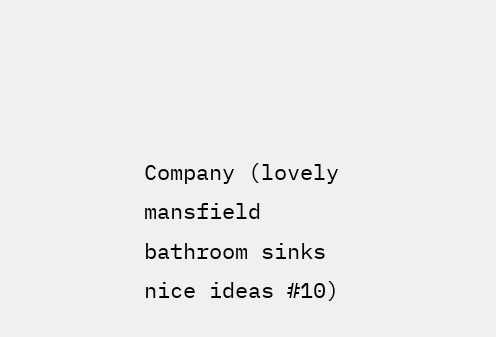Company (lovely mansfield bathroom sinks nice ideas #10)